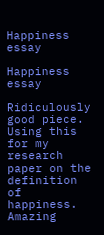Happiness essay

Happiness essay

Ridiculously good piece. Using this for my research paper on the definition of happiness. Amazing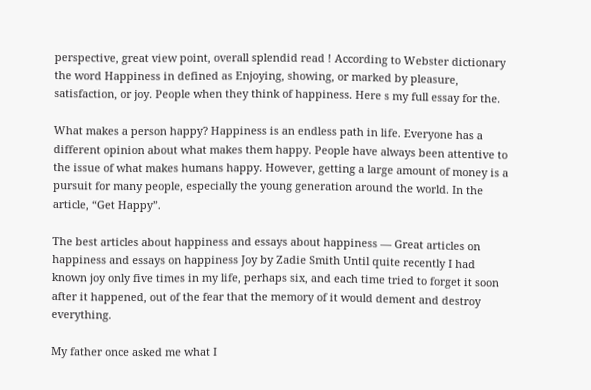perspective, great view point, overall splendid read ! According to Webster dictionary the word Happiness in defined as Enjoying, showing, or marked by pleasure, satisfaction, or joy. People when they think of happiness. Here s my full essay for the.

What makes a person happy? Happiness is an endless path in life. Everyone has a different opinion about what makes them happy. People have always been attentive to the issue of what makes humans happy. However, getting a large amount of money is a pursuit for many people, especially the young generation around the world. In the article, “Get Happy”.

The best articles about happiness and essays about happiness — Great articles on happiness and essays on happiness Joy by Zadie Smith Until quite recently I had known joy only five times in my life, perhaps six, and each time tried to forget it soon after it happened, out of the fear that the memory of it would dement and destroy everything.

My father once asked me what I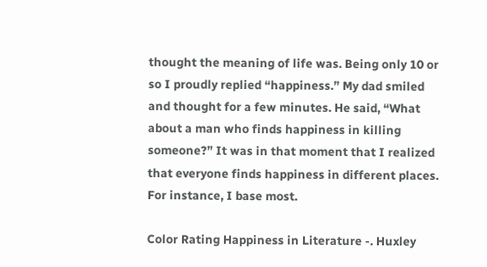thought the meaning of life was. Being only 10 or so I proudly replied “happiness.” My dad smiled and thought for a few minutes. He said, “What about a man who finds happiness in killing someone?” It was in that moment that I realized that everyone finds happiness in different places. For instance, I base most.

Color Rating Happiness in Literature -. Huxley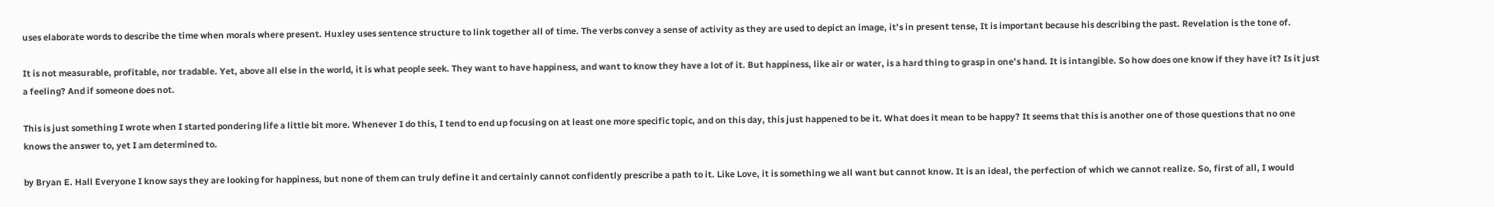uses elaborate words to describe the time when morals where present. Huxley uses sentence structure to link together all of time. The verbs convey a sense of activity as they are used to depict an image, it’s in present tense, It is important because his describing the past. Revelation is the tone of.

It is not measurable, profitable, nor tradable. Yet, above all else in the world, it is what people seek. They want to have happiness, and want to know they have a lot of it. But happiness, like air or water, is a hard thing to grasp in one’s hand. It is intangible. So how does one know if they have it? Is it just a feeling? And if someone does not.

This is just something I wrote when I started pondering life a little bit more. Whenever I do this, I tend to end up focusing on at least one more specific topic, and on this day, this just happened to be it. What does it mean to be happy? It seems that this is another one of those questions that no one knows the answer to, yet I am determined to.

by Bryan E. Hall Everyone I know says they are looking for happiness, but none of them can truly define it and certainly cannot confidently prescribe a path to it. Like Love, it is something we all want but cannot know. It is an ideal, the perfection of which we cannot realize. So, first of all, I would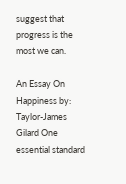suggest that progress is the most we can.

An Essay On Happiness by: Taylor-James Gilard One essential standard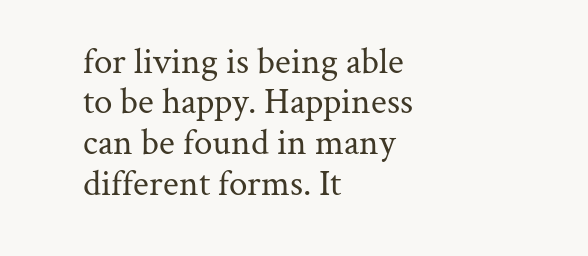for living is being able to be happy. Happiness can be found in many different forms. It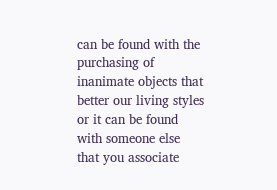can be found with the purchasing of inanimate objects that better our living styles or it can be found with someone else that you associate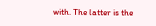with. The latter is the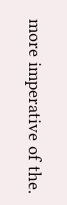more imperative of the.